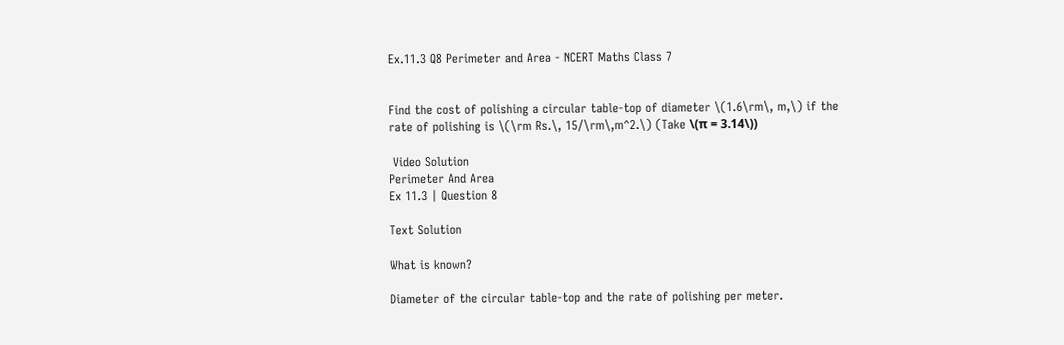Ex.11.3 Q8 Perimeter and Area - NCERT Maths Class 7


Find the cost of polishing a circular table-top of diameter \(1.6\rm\, m,\) if the rate of polishing is \(\rm Rs.\, 15/\rm\,m^2.\) (Take \(π = 3.14\))

 Video Solution
Perimeter And Area
Ex 11.3 | Question 8

Text Solution

What is known?

Diameter of the circular table-top and the rate of polishing per meter.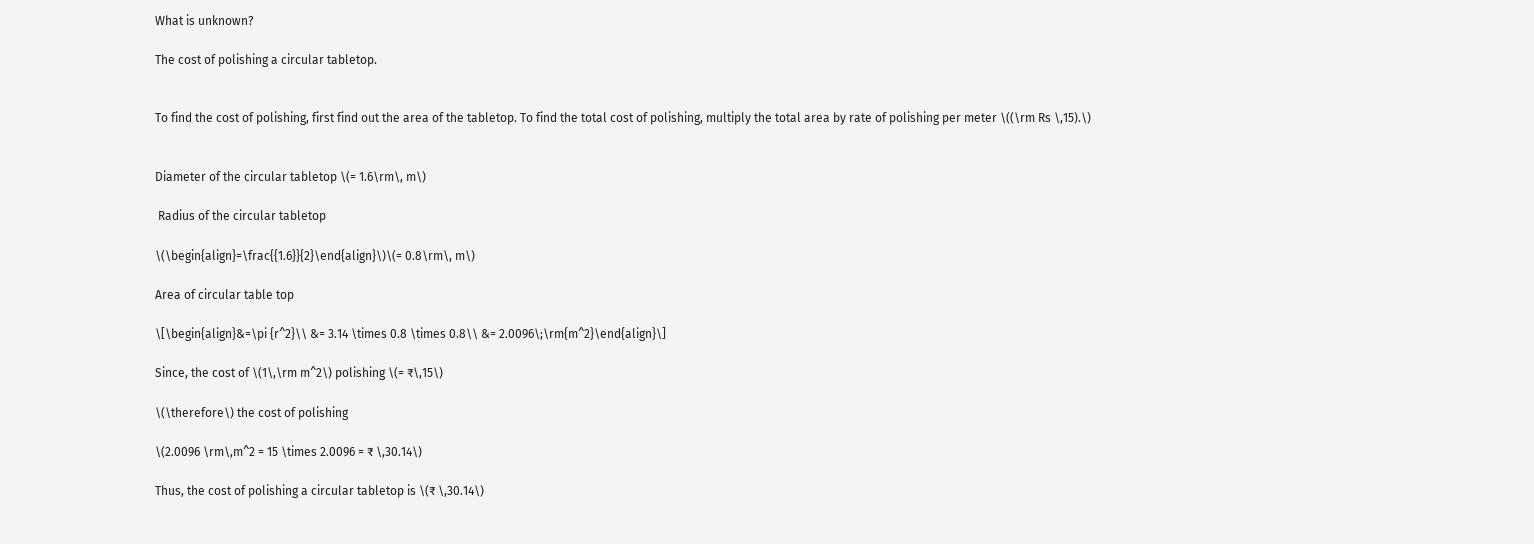What is unknown?

The cost of polishing a circular tabletop.


To find the cost of polishing, first find out the area of the tabletop. To find the total cost of polishing, multiply the total area by rate of polishing per meter \((\rm Rs \,15).\)


Diameter of the circular tabletop \(= 1.6\rm\, m\)

 Radius of the circular tabletop

\(\begin{align}=\frac{{1.6}}{2}\end{align}\)\(= 0.8\rm\, m\)

Area of circular table top

\[\begin{align}&=\pi {r^2}\\ &= 3.14 \times 0.8 \times 0.8\\ &= 2.0096\;\rm{m^2}\end{align}\]

Since, the cost of \(1\,\rm m^2\) polishing \(= ₹\,15\)

\(\therefore\) the cost of polishing

\(2.0096 \rm\,m^2 = 15 \times 2.0096 = ₹ \,30.14\)

Thus, the cost of polishing a circular tabletop is \(₹ \,30.14\)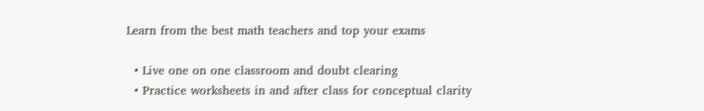Learn from the best math teachers and top your exams

  • Live one on one classroom and doubt clearing
  • Practice worksheets in and after class for conceptual clarity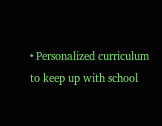• Personalized curriculum to keep up with school